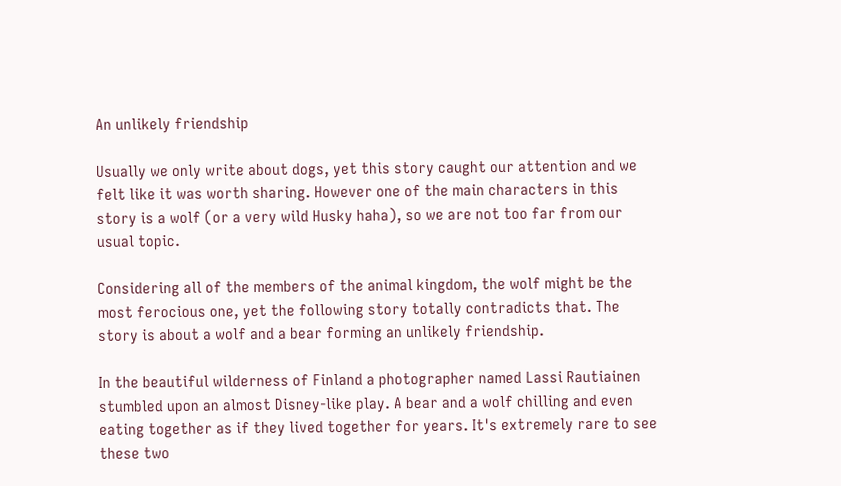An unlikely friendship

Usually we only write about dogs, yet this story caught our attention and we felt like it was worth sharing. However one of the main characters in this story is a wolf (or a very wild Husky haha), so we are not too far from our usual topic.

Considering all of the members of the animal kingdom, the wolf might be the most ferocious one, yet the following story totally contradicts that. The story is about a wolf and a bear forming an unlikely friendship.

In the beautiful wilderness of Finland a photographer named Lassi Rautiainen stumbled upon an almost Disney-like play. A bear and a wolf chilling and even eating together as if they lived together for years. It's extremely rare to see these two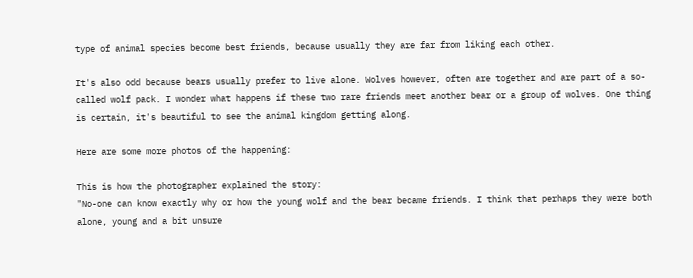type of animal species become best friends, because usually they are far from liking each other.

It's also odd because bears usually prefer to live alone. Wolves however, often are together and are part of a so-called wolf pack. I wonder what happens if these two rare friends meet another bear or a group of wolves. One thing is certain, it's beautiful to see the animal kingdom getting along.

Here are some more photos of the happening:

This is how the photographer explained the story:
"No-one can know exactly why or how the young wolf and the bear became friends. I think that perhaps they were both alone, young and a bit unsure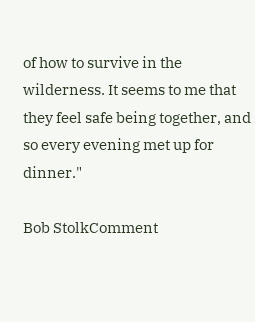of how to survive in the wilderness. It seems to me that they feel safe being together, and so every evening met up for dinner."

Bob StolkComment